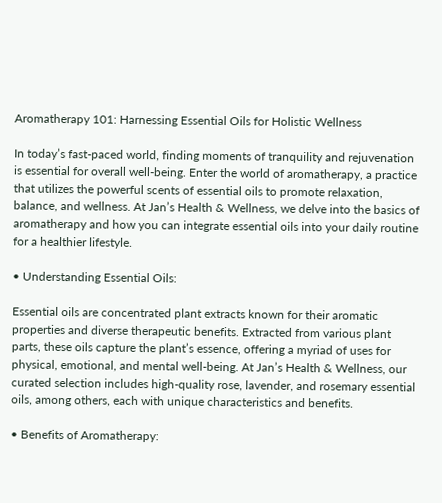Aromatherapy 101: Harnessing Essential Oils for Holistic Wellness

In today’s fast-paced world, finding moments of tranquility and rejuvenation is essential for overall well-being. Enter the world of aromatherapy, a practice that utilizes the powerful scents of essential oils to promote relaxation, balance, and wellness. At Jan’s Health & Wellness, we delve into the basics of aromatherapy and how you can integrate essential oils into your daily routine for a healthier lifestyle.

• Understanding Essential Oils:

Essential oils are concentrated plant extracts known for their aromatic properties and diverse therapeutic benefits. Extracted from various plant parts, these oils capture the plant’s essence, offering a myriad of uses for physical, emotional, and mental well-being. At Jan’s Health & Wellness, our curated selection includes high-quality rose, lavender, and rosemary essential oils, among others, each with unique characteristics and benefits.

• Benefits of Aromatherapy: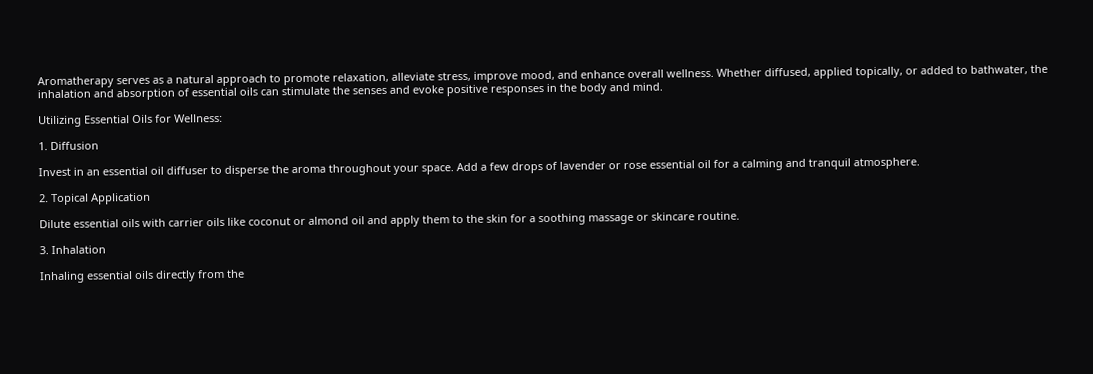Aromatherapy serves as a natural approach to promote relaxation, alleviate stress, improve mood, and enhance overall wellness. Whether diffused, applied topically, or added to bathwater, the inhalation and absorption of essential oils can stimulate the senses and evoke positive responses in the body and mind.

Utilizing Essential Oils for Wellness:

1. Diffusion

Invest in an essential oil diffuser to disperse the aroma throughout your space. Add a few drops of lavender or rose essential oil for a calming and tranquil atmosphere.

2. Topical Application

Dilute essential oils with carrier oils like coconut or almond oil and apply them to the skin for a soothing massage or skincare routine.

3. Inhalation

Inhaling essential oils directly from the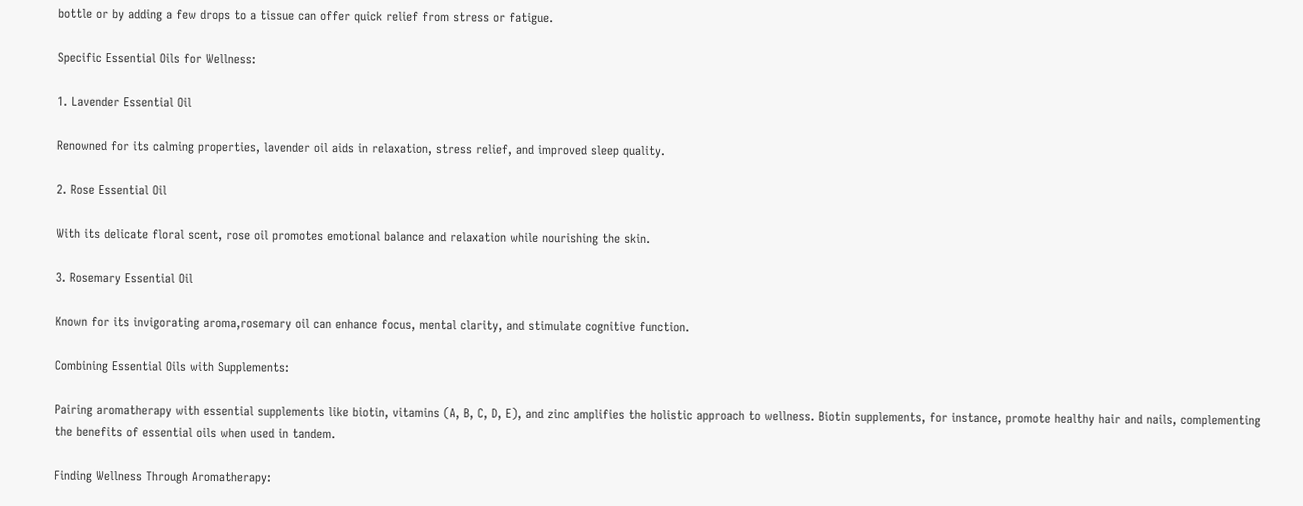bottle or by adding a few drops to a tissue can offer quick relief from stress or fatigue.

Specific Essential Oils for Wellness:

1. Lavender Essential Oil

Renowned for its calming properties, lavender oil aids in relaxation, stress relief, and improved sleep quality.

2. Rose Essential Oil

With its delicate floral scent, rose oil promotes emotional balance and relaxation while nourishing the skin.

3. Rosemary Essential Oil

Known for its invigorating aroma,rosemary oil can enhance focus, mental clarity, and stimulate cognitive function.

Combining Essential Oils with Supplements:

Pairing aromatherapy with essential supplements like biotin, vitamins (A, B, C, D, E), and zinc amplifies the holistic approach to wellness. Biotin supplements, for instance, promote healthy hair and nails, complementing the benefits of essential oils when used in tandem.

Finding Wellness Through Aromatherapy: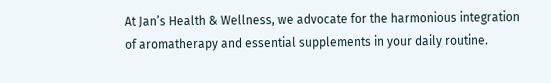At Jan’s Health & Wellness, we advocate for the harmonious integration of aromatherapy and essential supplements in your daily routine.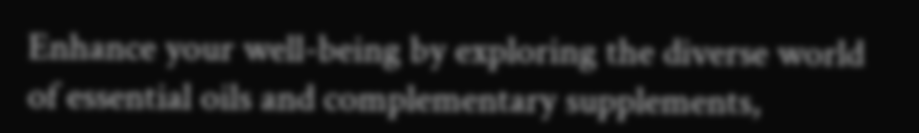Enhance your well-being by exploring the diverse world of essential oils and complementary supplements,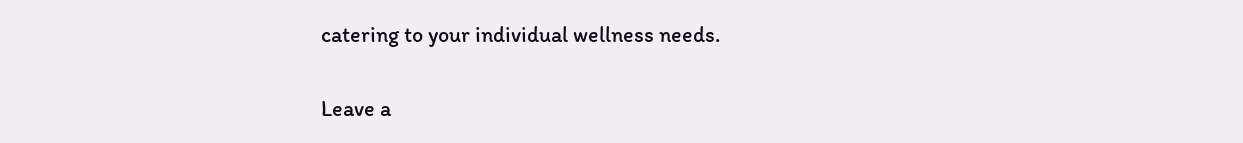catering to your individual wellness needs.

Leave a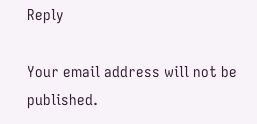Reply

Your email address will not be published.